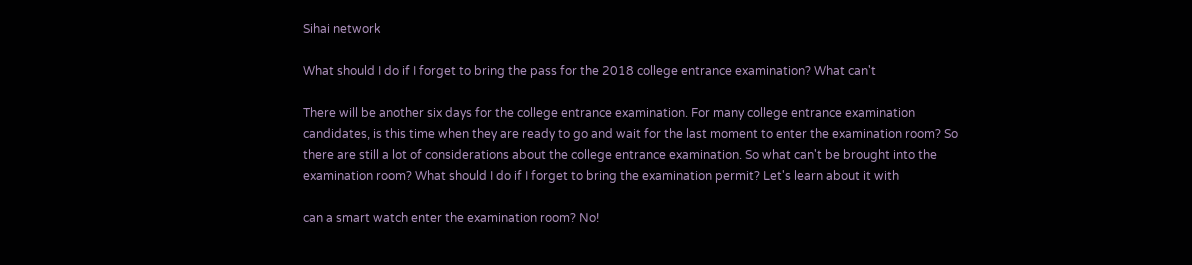Sihai network

What should I do if I forget to bring the pass for the 2018 college entrance examination? What can't

There will be another six days for the college entrance examination. For many college entrance examination candidates, is this time when they are ready to go and wait for the last moment to enter the examination room? So there are still a lot of considerations about the college entrance examination. So what can't be brought into the examination room? What should I do if I forget to bring the examination permit? Let's learn about it with

can a smart watch enter the examination room? No!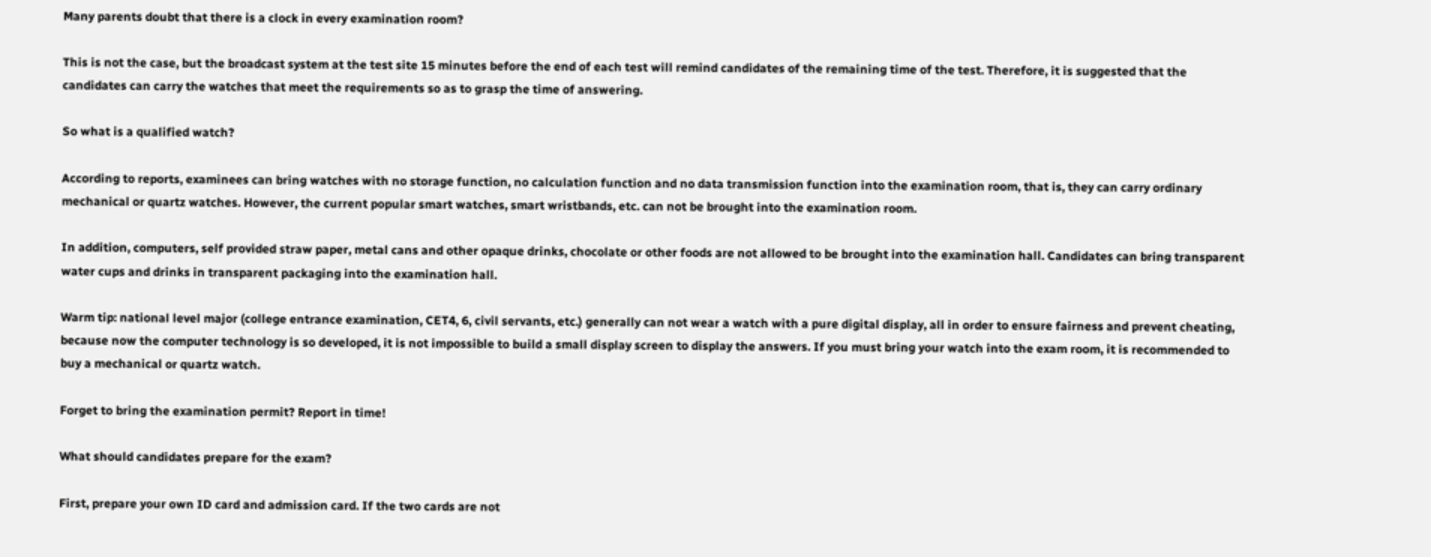Many parents doubt that there is a clock in every examination room?

This is not the case, but the broadcast system at the test site 15 minutes before the end of each test will remind candidates of the remaining time of the test. Therefore, it is suggested that the candidates can carry the watches that meet the requirements so as to grasp the time of answering.

So what is a qualified watch?

According to reports, examinees can bring watches with no storage function, no calculation function and no data transmission function into the examination room, that is, they can carry ordinary mechanical or quartz watches. However, the current popular smart watches, smart wristbands, etc. can not be brought into the examination room.

In addition, computers, self provided straw paper, metal cans and other opaque drinks, chocolate or other foods are not allowed to be brought into the examination hall. Candidates can bring transparent water cups and drinks in transparent packaging into the examination hall.

Warm tip: national level major (college entrance examination, CET4, 6, civil servants, etc.) generally can not wear a watch with a pure digital display, all in order to ensure fairness and prevent cheating, because now the computer technology is so developed, it is not impossible to build a small display screen to display the answers. If you must bring your watch into the exam room, it is recommended to buy a mechanical or quartz watch.

Forget to bring the examination permit? Report in time!

What should candidates prepare for the exam?

First, prepare your own ID card and admission card. If the two cards are not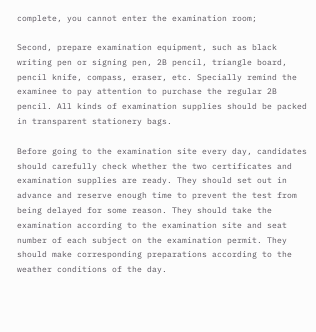complete, you cannot enter the examination room;

Second, prepare examination equipment, such as black writing pen or signing pen, 2B pencil, triangle board, pencil knife, compass, eraser, etc. Specially remind the examinee to pay attention to purchase the regular 2B pencil. All kinds of examination supplies should be packed in transparent stationery bags.

Before going to the examination site every day, candidates should carefully check whether the two certificates and examination supplies are ready. They should set out in advance and reserve enough time to prevent the test from being delayed for some reason. They should take the examination according to the examination site and seat number of each subject on the examination permit. They should make corresponding preparations according to the weather conditions of the day.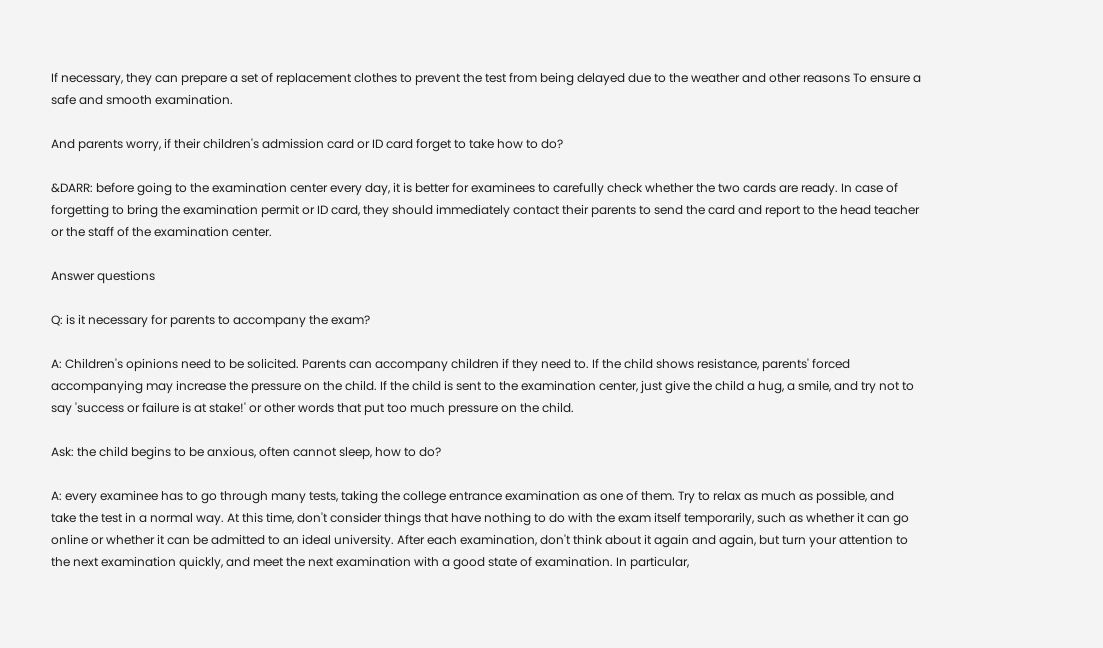If necessary, they can prepare a set of replacement clothes to prevent the test from being delayed due to the weather and other reasons To ensure a safe and smooth examination.

And parents worry, if their children's admission card or ID card forget to take how to do?

&DARR: before going to the examination center every day, it is better for examinees to carefully check whether the two cards are ready. In case of forgetting to bring the examination permit or ID card, they should immediately contact their parents to send the card and report to the head teacher or the staff of the examination center.

Answer questions

Q: is it necessary for parents to accompany the exam?

A: Children's opinions need to be solicited. Parents can accompany children if they need to. If the child shows resistance, parents' forced accompanying may increase the pressure on the child. If the child is sent to the examination center, just give the child a hug, a smile, and try not to say 'success or failure is at stake!' or other words that put too much pressure on the child.

Ask: the child begins to be anxious, often cannot sleep, how to do?

A: every examinee has to go through many tests, taking the college entrance examination as one of them. Try to relax as much as possible, and take the test in a normal way. At this time, don't consider things that have nothing to do with the exam itself temporarily, such as whether it can go online or whether it can be admitted to an ideal university. After each examination, don't think about it again and again, but turn your attention to the next examination quickly, and meet the next examination with a good state of examination. In particular,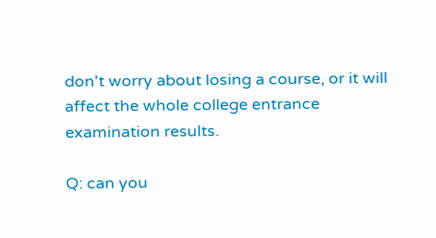don't worry about losing a course, or it will affect the whole college entrance examination results.

Q: can you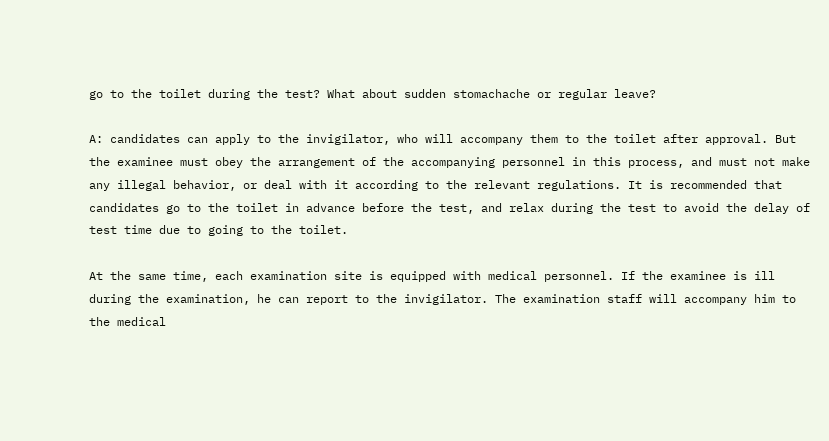go to the toilet during the test? What about sudden stomachache or regular leave?

A: candidates can apply to the invigilator, who will accompany them to the toilet after approval. But the examinee must obey the arrangement of the accompanying personnel in this process, and must not make any illegal behavior, or deal with it according to the relevant regulations. It is recommended that candidates go to the toilet in advance before the test, and relax during the test to avoid the delay of test time due to going to the toilet.

At the same time, each examination site is equipped with medical personnel. If the examinee is ill during the examination, he can report to the invigilator. The examination staff will accompany him to the medical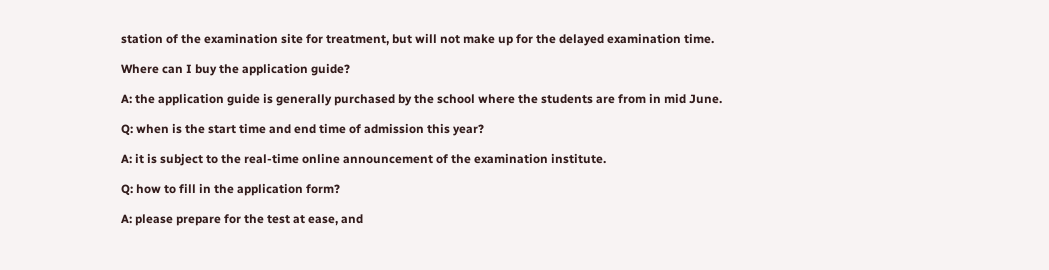station of the examination site for treatment, but will not make up for the delayed examination time.

Where can I buy the application guide?

A: the application guide is generally purchased by the school where the students are from in mid June.

Q: when is the start time and end time of admission this year?

A: it is subject to the real-time online announcement of the examination institute.

Q: how to fill in the application form?

A: please prepare for the test at ease, and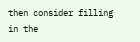then consider filling in the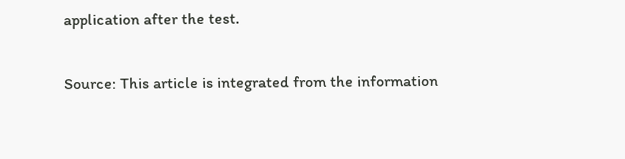application after the test.

Source: This article is integrated from the information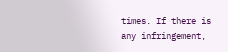times. If there is any infringement,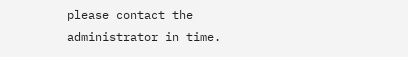please contact the administrator in time.